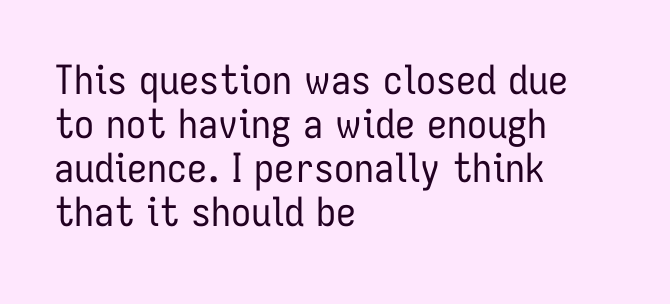This question was closed due to not having a wide enough audience. I personally think that it should be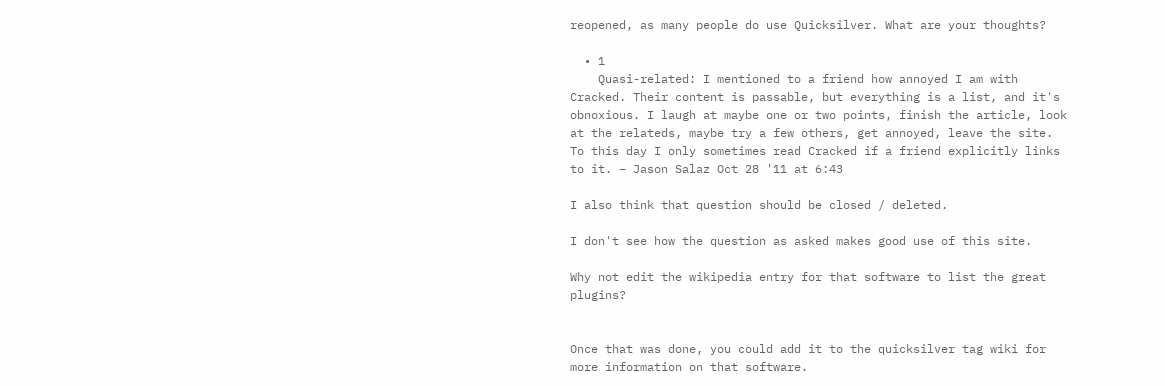reopened, as many people do use Quicksilver. What are your thoughts?

  • 1
    Quasi-related: I mentioned to a friend how annoyed I am with Cracked. Their content is passable, but everything is a list, and it's obnoxious. I laugh at maybe one or two points, finish the article, look at the relateds, maybe try a few others, get annoyed, leave the site. To this day I only sometimes read Cracked if a friend explicitly links to it. – Jason Salaz Oct 28 '11 at 6:43

I also think that question should be closed / deleted.

I don't see how the question as asked makes good use of this site.

Why not edit the wikipedia entry for that software to list the great plugins?


Once that was done, you could add it to the quicksilver tag wiki for more information on that software.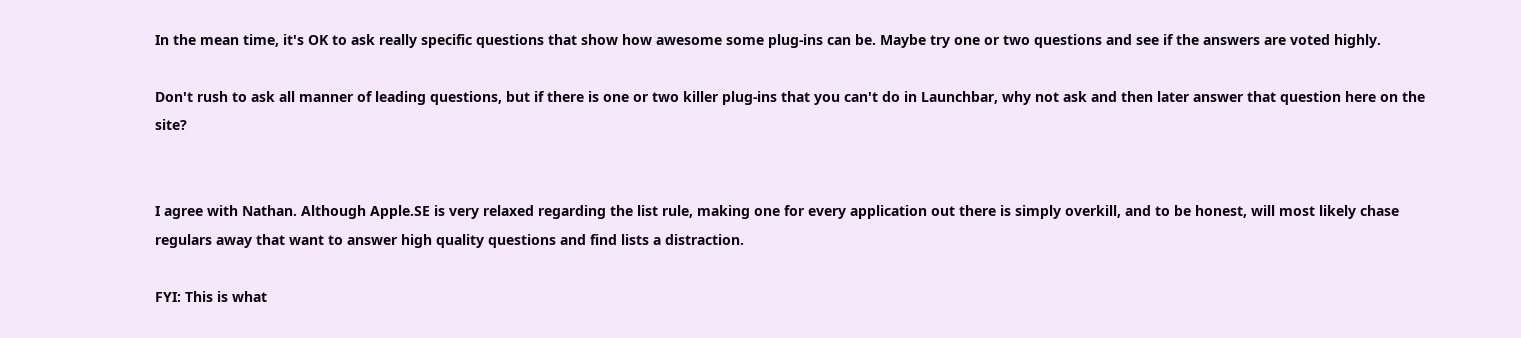In the mean time, it's OK to ask really specific questions that show how awesome some plug-ins can be. Maybe try one or two questions and see if the answers are voted highly.

Don't rush to ask all manner of leading questions, but if there is one or two killer plug-ins that you can't do in Launchbar, why not ask and then later answer that question here on the site?


I agree with Nathan. Although Apple.SE is very relaxed regarding the list rule, making one for every application out there is simply overkill, and to be honest, will most likely chase regulars away that want to answer high quality questions and find lists a distraction.

FYI: This is what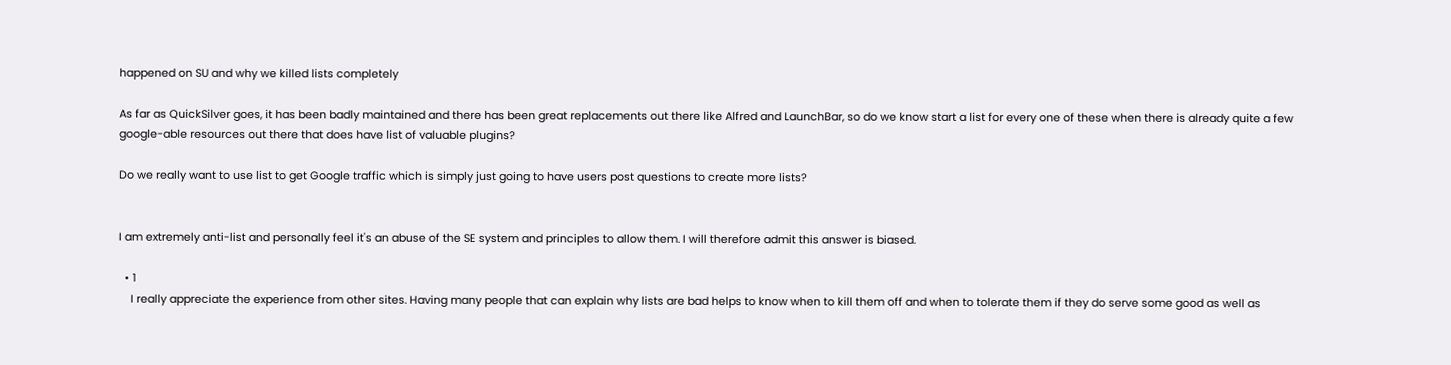happened on SU and why we killed lists completely

As far as QuickSilver goes, it has been badly maintained and there has been great replacements out there like Alfred and LaunchBar, so do we know start a list for every one of these when there is already quite a few google-able resources out there that does have list of valuable plugins?

Do we really want to use list to get Google traffic which is simply just going to have users post questions to create more lists?


I am extremely anti-list and personally feel it's an abuse of the SE system and principles to allow them. I will therefore admit this answer is biased.

  • 1
    I really appreciate the experience from other sites. Having many people that can explain why lists are bad helps to know when to kill them off and when to tolerate them if they do serve some good as well as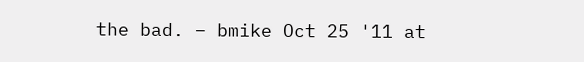the bad. – bmike Oct 25 '11 at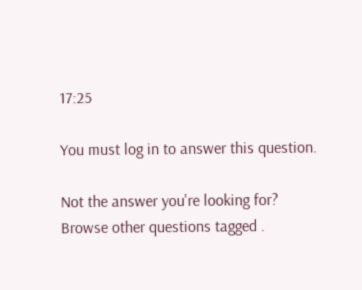17:25

You must log in to answer this question.

Not the answer you're looking for? Browse other questions tagged .